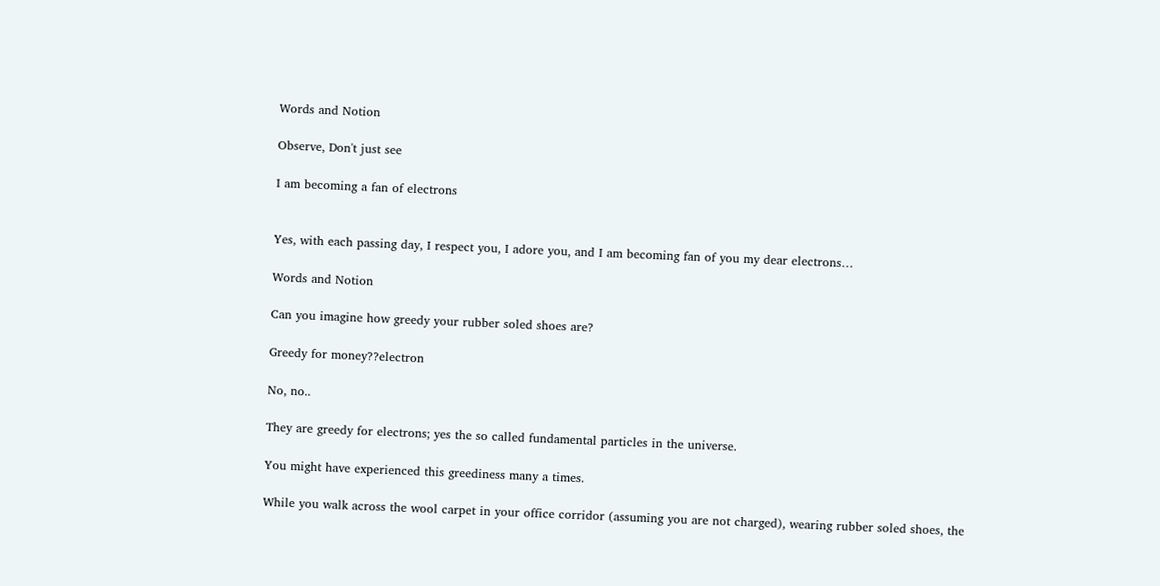Words and Notion

Observe, Don't just see

I am becoming a fan of electrons


Yes, with each passing day, I respect you, I adore you, and I am becoming fan of you my dear electrons…

Words and Notion

Can you imagine how greedy your rubber soled shoes are?

Greedy for money??electron

No, no..

They are greedy for electrons; yes the so called fundamental particles in the universe.

You might have experienced this greediness many a times.

While you walk across the wool carpet in your office corridor (assuming you are not charged), wearing rubber soled shoes, the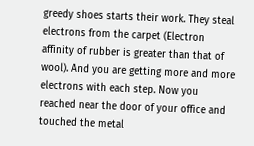greedy shoes starts their work. They steal electrons from the carpet (Electron affinity of rubber is greater than that of wool). And you are getting more and more electrons with each step. Now you reached near the door of your office and touched the metal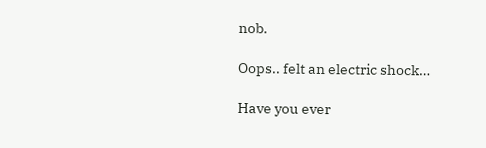nob.

Oops.. felt an electric shock…

Have you ever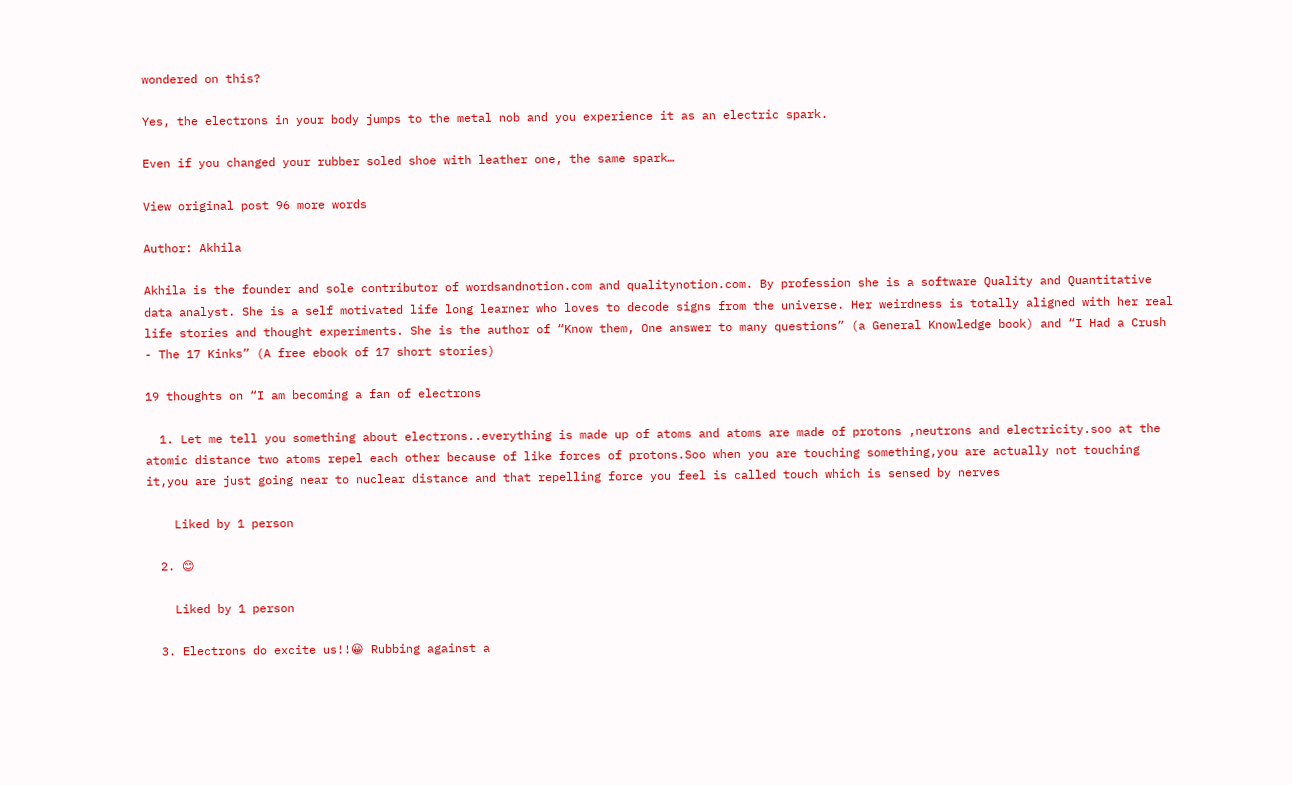wondered on this?

Yes, the electrons in your body jumps to the metal nob and you experience it as an electric spark.

Even if you changed your rubber soled shoe with leather one, the same spark…

View original post 96 more words

Author: Akhila

Akhila is the founder and sole contributor of wordsandnotion.com and qualitynotion.com. By profession she is a software Quality and Quantitative data analyst. She is a self motivated life long learner who loves to decode signs from the universe. Her weirdness is totally aligned with her real life stories and thought experiments. She is the author of “Know them, One answer to many questions” (a General Knowledge book) and “I Had a Crush - The 17 Kinks” (A free ebook of 17 short stories)

19 thoughts on “I am becoming a fan of electrons

  1. Let me tell you something about electrons..everything is made up of atoms and atoms are made of protons ,neutrons and electricity.soo at the atomic distance two atoms repel each other because of like forces of protons.Soo when you are touching something,you are actually not touching it,you are just going near to nuclear distance and that repelling force you feel is called touch which is sensed by nerves

    Liked by 1 person

  2. 😊

    Liked by 1 person

  3. Electrons do excite us!!😀 Rubbing against a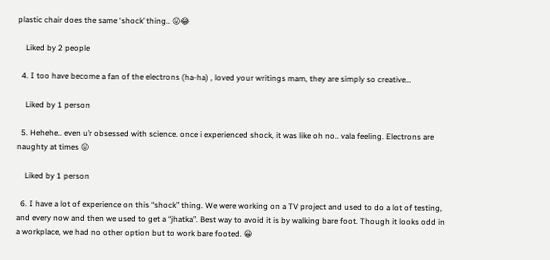plastic chair does the same ‘shock’ thing.. 😛😂

    Liked by 2 people

  4. I too have become a fan of the electrons (ha-ha) , loved your writings mam, they are simply so creative…

    Liked by 1 person

  5. Hehehe.. even u’r obsessed with science. once i experienced shock, it was like oh no.. vala feeling. Electrons are naughty at times 😛

    Liked by 1 person

  6. I have a lot of experience on this “shock” thing. We were working on a TV project and used to do a lot of testing, and every now and then we used to get a “jhatka”. Best way to avoid it is by walking bare foot. Though it looks odd in a workplace, we had no other option but to work bare footed. 😀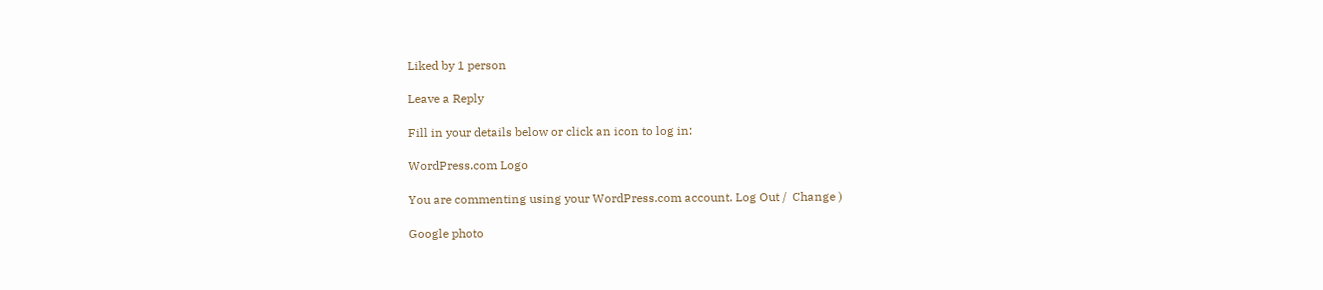Liked by 1 person

Leave a Reply

Fill in your details below or click an icon to log in:

WordPress.com Logo

You are commenting using your WordPress.com account. Log Out /  Change )

Google photo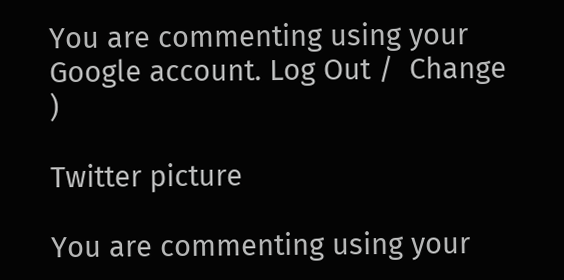You are commenting using your Google account. Log Out /  Change )

Twitter picture

You are commenting using your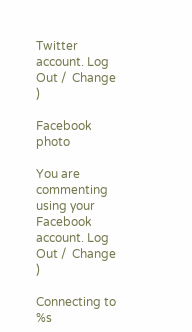Twitter account. Log Out /  Change )

Facebook photo

You are commenting using your Facebook account. Log Out /  Change )

Connecting to %s